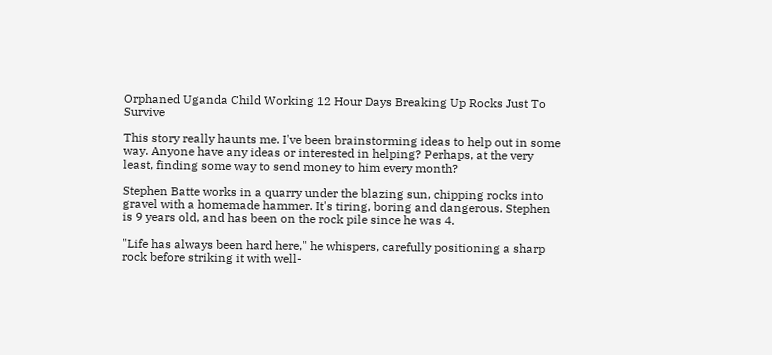Orphaned Uganda Child Working 12 Hour Days Breaking Up Rocks Just To Survive

This story really haunts me. I've been brainstorming ideas to help out in some way. Anyone have any ideas or interested in helping? Perhaps, at the very least, finding some way to send money to him every month?

Stephen Batte works in a quarry under the blazing sun, chipping rocks into gravel with a homemade hammer. It's tiring, boring and dangerous. Stephen is 9 years old, and has been on the rock pile since he was 4.

"Life has always been hard here," he whispers, carefully positioning a sharp rock before striking it with well-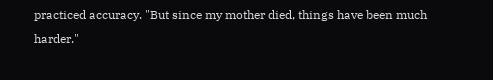practiced accuracy. "But since my mother died, things have been much harder."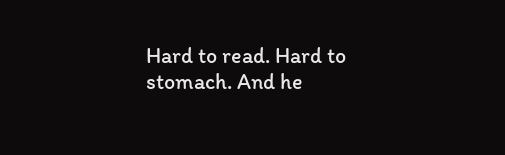Hard to read. Hard to stomach. And he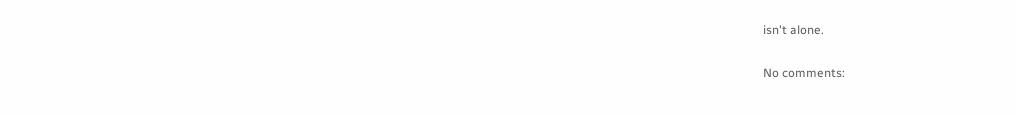isn't alone.

No comments: